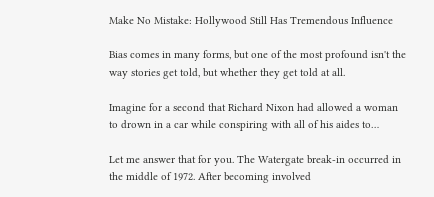Make No Mistake: Hollywood Still Has Tremendous Influence

Bias comes in many forms, but one of the most profound isn't the way stories get told, but whether they get told at all.

Imagine for a second that Richard Nixon had allowed a woman to drown in a car while conspiring with all of his aides to…

Let me answer that for you. The Watergate break-in occurred in the middle of 1972. After becoming involved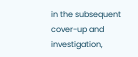in the subsequent cover-up and investigation,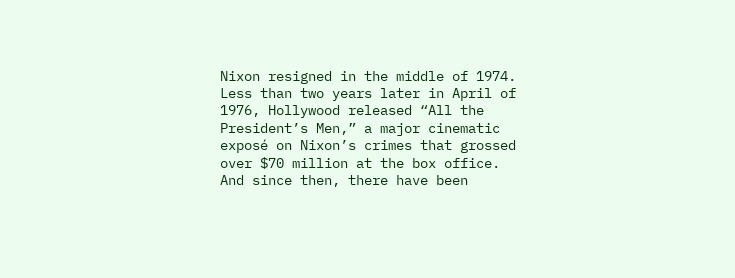Nixon resigned in the middle of 1974. Less than two years later in April of 1976, Hollywood released “All the President’s Men,” a major cinematic exposé on Nixon’s crimes that grossed over $70 million at the box office. And since then, there have been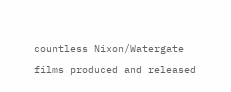countless Nixon/Watergate films produced and released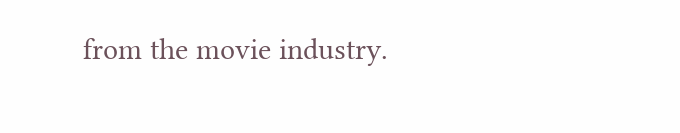from the movie industry.